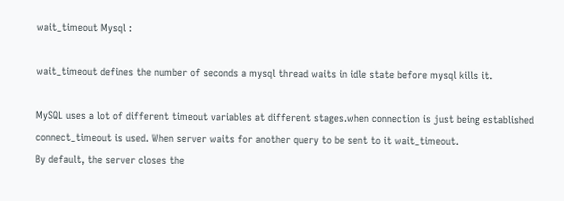wait_timeout Mysql :

wait_timeout defines the number of seconds a mysql thread waits in idle state before mysql kills it.

MySQL uses a lot of different timeout variables at different stages.when connection is just being established connect_timeout is used. When server waits for another query to be sent to it wait_timeout.
By default, the server closes the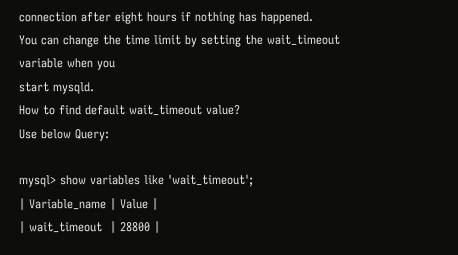connection after eight hours if nothing has happened.
You can change the time limit by setting the wait_timeout variable when you
start mysqld.
How to find default wait_timeout value?
Use below Query:

mysql> show variables like 'wait_timeout';
| Variable_name | Value |
| wait_timeout  | 28800 |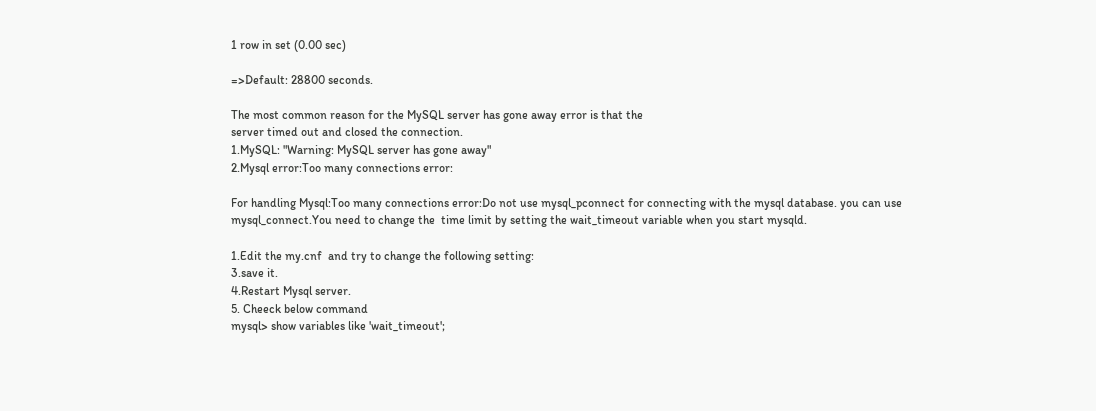1 row in set (0.00 sec)

=>Default: 28800 seconds.

The most common reason for the MySQL server has gone away error is that the
server timed out and closed the connection.
1.MySQL: "Warning: MySQL server has gone away"
2.Mysql error:Too many connections error:

For handling Mysql:Too many connections error:Do not use mysql_pconnect for connecting with the mysql database. you can use mysql_connect.You need to change the  time limit by setting the wait_timeout variable when you start mysqld.

1.Edit the my.cnf  and try to change the following setting:
3.save it.
4.Restart Mysql server.
5. Cheeck below command
mysql> show variables like 'wait_timeout';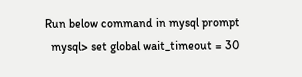Run below command in mysql prompt
  mysql> set global wait_timeout = 30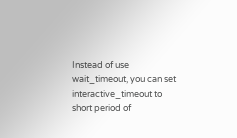Instead of use wait_timeout, you can set interactive_timeout to short period of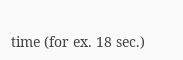time (for ex. 18 sec.)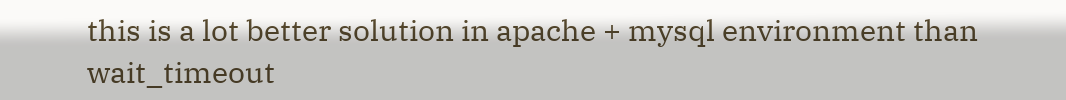this is a lot better solution in apache + mysql environment than wait_timeout